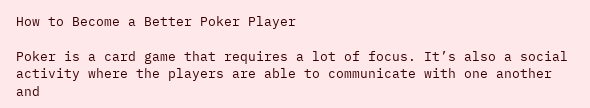How to Become a Better Poker Player

Poker is a card game that requires a lot of focus. It’s also a social activity where the players are able to communicate with one another and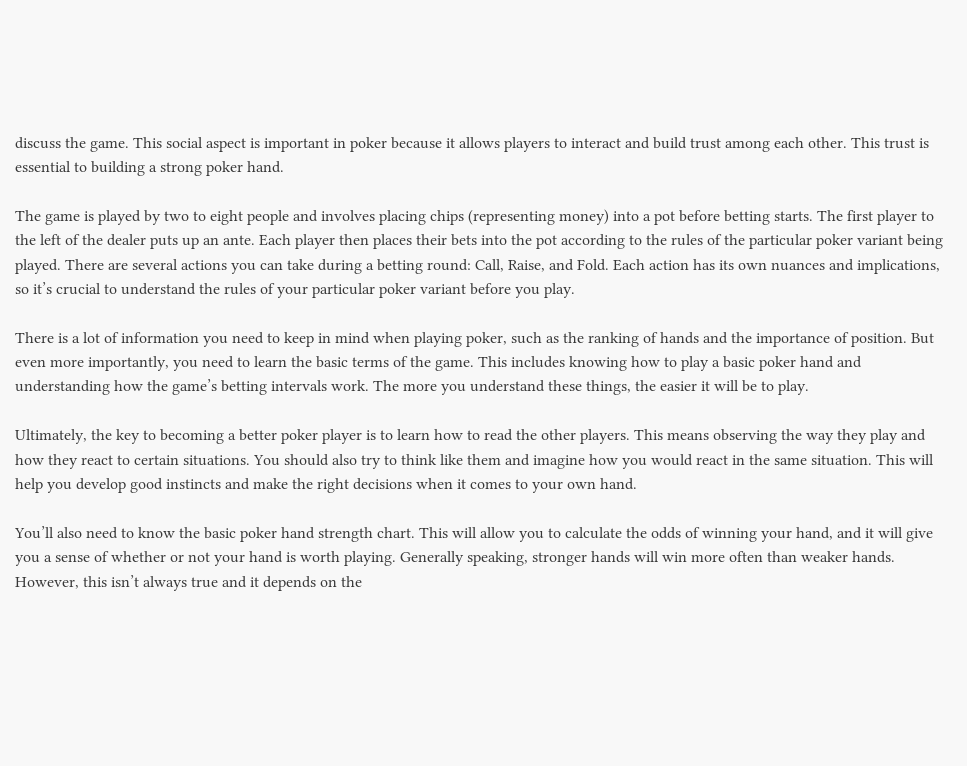discuss the game. This social aspect is important in poker because it allows players to interact and build trust among each other. This trust is essential to building a strong poker hand.

The game is played by two to eight people and involves placing chips (representing money) into a pot before betting starts. The first player to the left of the dealer puts up an ante. Each player then places their bets into the pot according to the rules of the particular poker variant being played. There are several actions you can take during a betting round: Call, Raise, and Fold. Each action has its own nuances and implications, so it’s crucial to understand the rules of your particular poker variant before you play.

There is a lot of information you need to keep in mind when playing poker, such as the ranking of hands and the importance of position. But even more importantly, you need to learn the basic terms of the game. This includes knowing how to play a basic poker hand and understanding how the game’s betting intervals work. The more you understand these things, the easier it will be to play.

Ultimately, the key to becoming a better poker player is to learn how to read the other players. This means observing the way they play and how they react to certain situations. You should also try to think like them and imagine how you would react in the same situation. This will help you develop good instincts and make the right decisions when it comes to your own hand.

You’ll also need to know the basic poker hand strength chart. This will allow you to calculate the odds of winning your hand, and it will give you a sense of whether or not your hand is worth playing. Generally speaking, stronger hands will win more often than weaker hands. However, this isn’t always true and it depends on the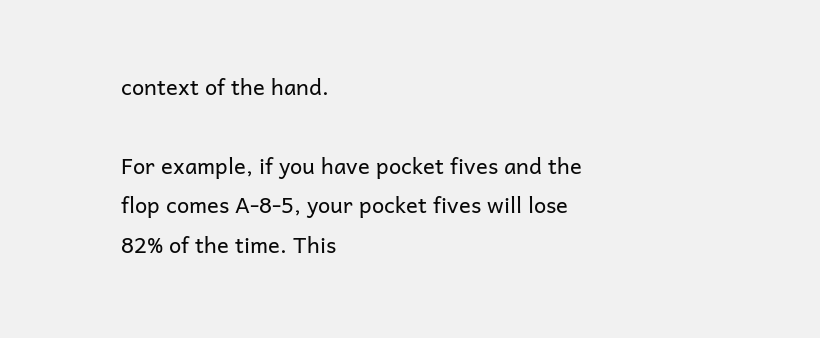context of the hand.

For example, if you have pocket fives and the flop comes A-8-5, your pocket fives will lose 82% of the time. This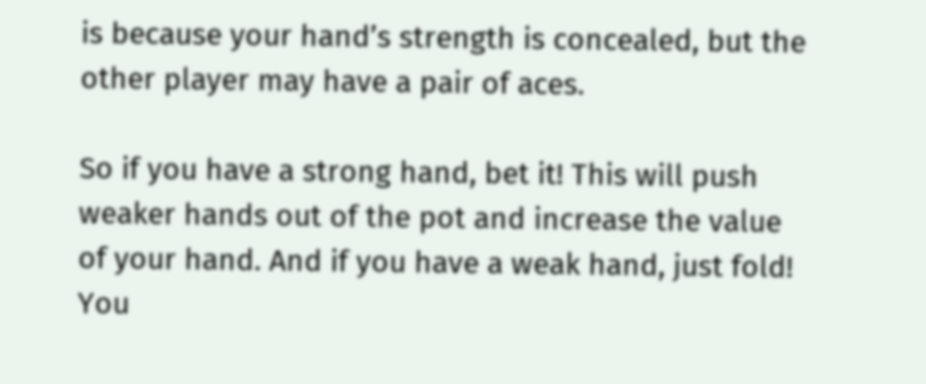is because your hand’s strength is concealed, but the other player may have a pair of aces.

So if you have a strong hand, bet it! This will push weaker hands out of the pot and increase the value of your hand. And if you have a weak hand, just fold! You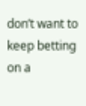don’t want to keep betting on a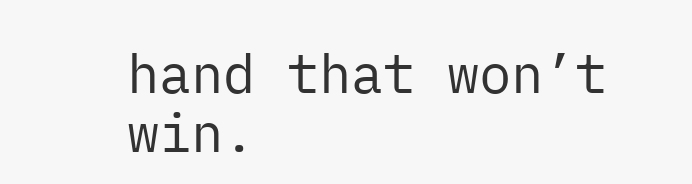hand that won’t win.